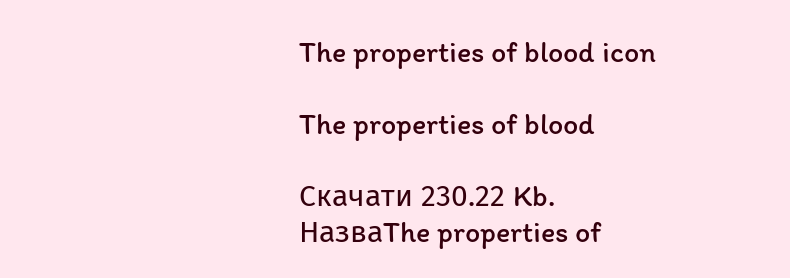The properties of blood icon

The properties of blood

Скачати 230.22 Kb.
НазваThe properties of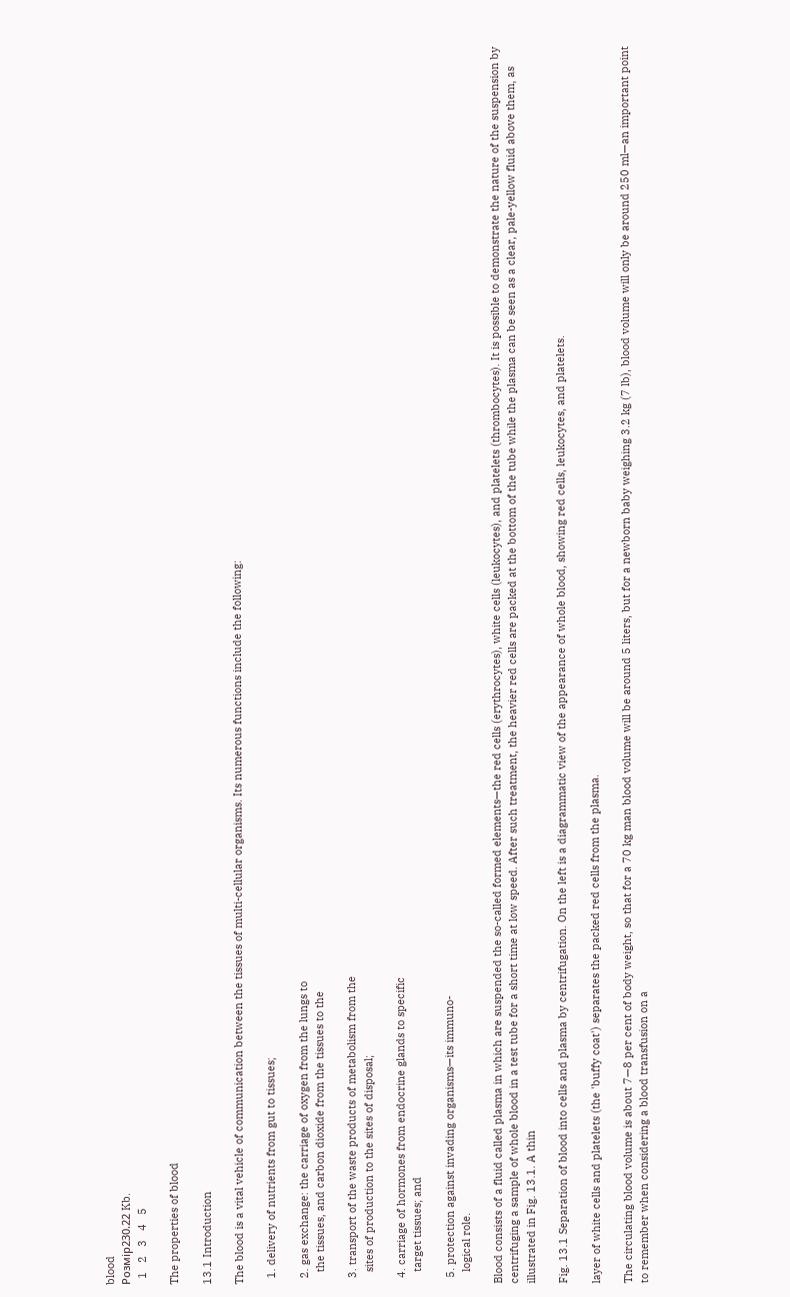blood
Розмір230.22 Kb.
  1   2   3   4   5

The properties of blood

13.1 Introduction

The blood is a vital vehicle of communication between the tissues of multi-cellular organisms. Its numerous functions include the following:

  1. delivery of nutrients from gut to tissues;

  2. gas exchange: the carriage of oxygen from the lungs to
    the tissues, and carbon dioxide from the tissues to the

  3. transport of the waste products of metabolism from the
    sites of production to the sites of disposal;

  4. carriage of hormones from endocrine glands to specific
    target tissues; and

  5. protection against invading organisms—its immuno-
    logical role.

Blood consists of a fluid called plasma in which are suspended the so-called formed elements—the red cells (erythrocytes), white cells (leukocytes), and platelets (thrombocytes). It is possible to demonstrate the nature of the suspension by centrifuging a sample of whole blood in a test tube for a short time at low speed. After such treatment, the heavier red cells are packed at the bottom of the tube while the plasma can be seen as a clear, pale-yellow fluid above them, as illustrated in Fig. 13.1. A thin

Fig. 13.1 Separation of blood into cells and plasma by centrifugation. On the left is a diagrammatic view of the appearance of whole blood, showing red cells, leukocytes, and platelets.

layer of white cells and platelets (the 'buffy coat') separates the packed red cells from the plasma.

The circulating blood volume is about 7—8 per cent of body weight, so that for a 70 kg man blood volume will be around 5 liters, but for a newborn baby weighing 3.2 kg (7 lb), blood volume will only be around 250 ml—an important point to remember when considering a blood transfusion on a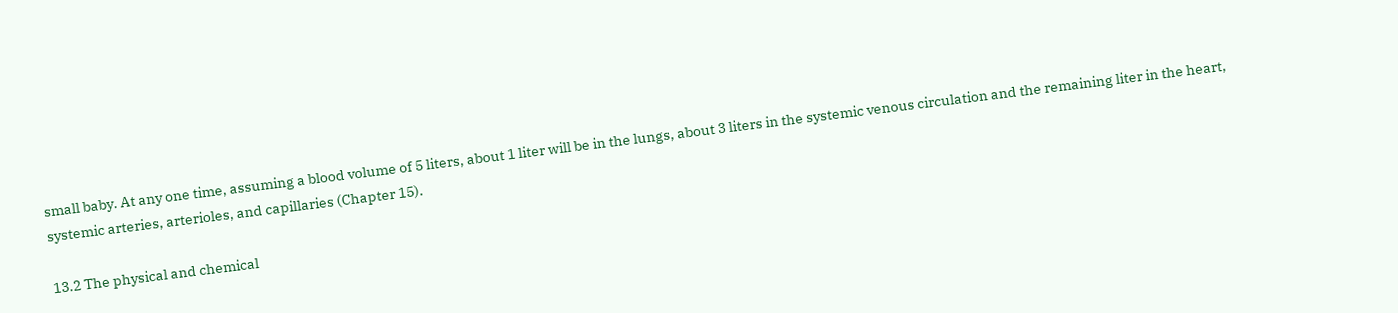small baby. At any one time, assuming a blood volume of 5 liters, about 1 liter will be in the lungs, about 3 liters in the systemic venous circulation and the remaining liter in the heart, systemic arteries, arterioles, and capillaries (Chapter 15).

13.2 The physical and chemical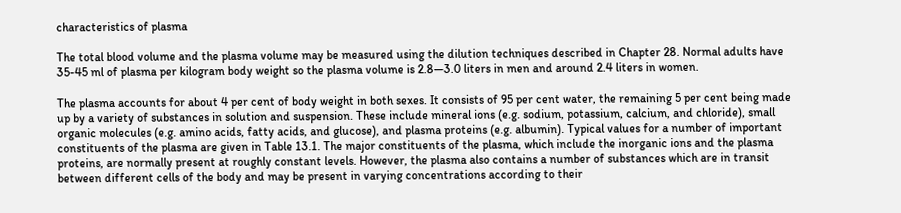characteristics of plasma

The total blood volume and the plasma volume may be measured using the dilution techniques described in Chapter 28. Normal adults have 35-45 ml of plasma per kilogram body weight so the plasma volume is 2.8—3.0 liters in men and around 2.4 liters in women.

The plasma accounts for about 4 per cent of body weight in both sexes. It consists of 95 per cent water, the remaining 5 per cent being made up by a variety of substances in solution and suspension. These include mineral ions (e.g. sodium, potassium, calcium, and chloride), small organic molecules (e.g. amino acids, fatty acids, and glucose), and plasma proteins (e.g. albumin). Typical values for a number of important constituents of the plasma are given in Table 13.1. The major constituents of the plasma, which include the inorganic ions and the plasma proteins, are normally present at roughly constant levels. However, the plasma also contains a number of substances which are in transit between different cells of the body and may be present in varying concentrations according to their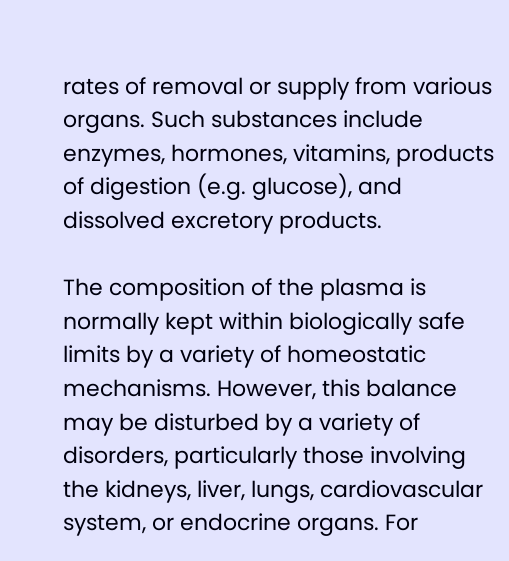rates of removal or supply from various organs. Such substances include enzymes, hormones, vitamins, products of digestion (e.g. glucose), and dissolved excretory products.

The composition of the plasma is normally kept within biologically safe limits by a variety of homeostatic mechanisms. However, this balance may be disturbed by a variety of disorders, particularly those involving the kidneys, liver, lungs, cardiovascular system, or endocrine organs. For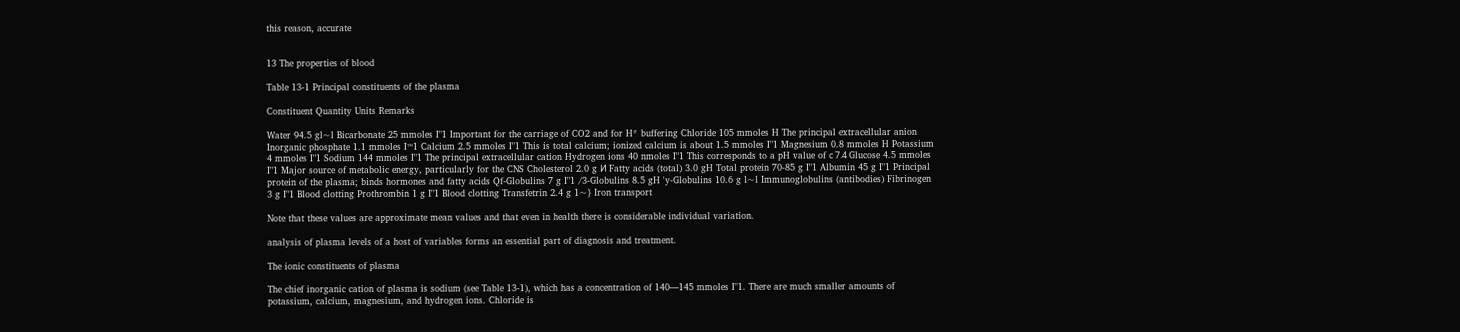this reason, accurate


13 The properties of blood

Table 13-1 Principal constituents of the plasma

Constituent Quantity Units Remarks

Water 94.5 gl~l Bicarbonate 25 mmoles I"1 Important for the carriage of CO2 and for H* buffering Chloride 105 mmoles H The principal extracellular anion Inorganic phosphate 1.1 mmoles I™1 Calcium 2.5 mmoles I"1 This is total calcium; ionized calcium is about 1.5 mmoles I"1 Magnesium 0.8 mmoles H Potassium 4 mmoles I"1 Sodium 144 mmoles I"1 The principal extracellular cation Hydrogen ions 40 nmoles I"1 This corresponds to a pH value of с 7.4 Glucose 4.5 mmoles I"1 Major source of metabolic energy, particularly for the CNS Cholesterol 2.0 g И Fatty acids (total) 3.0 gH Total protein 70-85 g I"1 Albumin 45 g I"1 Principal protein of the plasma; binds hormones and fatty acids Qf-Globulins 7 g I"1 /3-Globulins 8.5 gH 'y-Globulins 10.6 g l~l Immunoglobulins (antibodies) Fibrinogen 3 g I"1 Blood clotting Prothrombin 1 g I"1 Blood clotting Transfetrin 2.4 g 1~} Iron transport

Note that these values are approximate mean values and that even in health there is considerable individual variation.

analysis of plasma levels of a host of variables forms an essential part of diagnosis and treatment.

The ionic constituents of plasma

The chief inorganic cation of plasma is sodium (see Table 13-1), which has a concentration of 140—145 mmoles I"1. There are much smaller amounts of potassium, calcium, magnesium, and hydrogen ions. Chloride is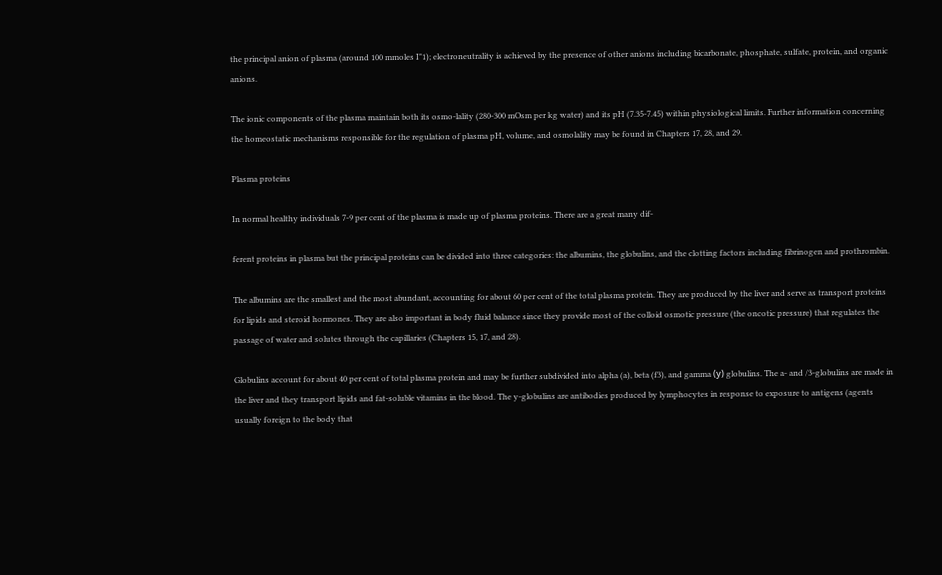the principal anion of plasma (around 100 mmoles I"1); electroneutrality is achieved by the presence of other anions including bicarbonate, phosphate, sulfate, protein, and organic anions.

The ionic components of the plasma maintain both its osmo-lality (280-300 mOsm per kg water) and its pH (7.35-7.45) within physiological limits. Further information concerning the homeostatic mechanisms responsible for the regulation of plasma pH, volume, and osmolality may be found in Chapters 17, 28, and 29.

Plasma proteins

In normal healthy individuals 7-9 per cent of the plasma is made up of plasma proteins. There are a great many dif-

ferent proteins in plasma but the principal proteins can be divided into three categories: the albumins, the globulins, and the clotting factors including fibrinogen and prothrombin.

The albumins are the smallest and the most abundant, accounting for about 60 per cent of the total plasma protein. They are produced by the liver and serve as transport proteins for lipids and steroid hormones. They are also important in body fluid balance since they provide most of the colloid osmotic pressure (the oncotic pressure) that regulates the passage of water and solutes through the capillaries (Chapters 15, 17, and 28).

Globulins account for about 40 per cent of total plasma protein and may be further subdivided into alpha (a), beta (f3), and gamma (у) globulins. The a- and /3-globulins are made in the liver and they transport lipids and fat-soluble vitamins in the blood. The y-globulins are antibodies produced by lymphocytes in response to exposure to antigens (agents usually foreign to the body that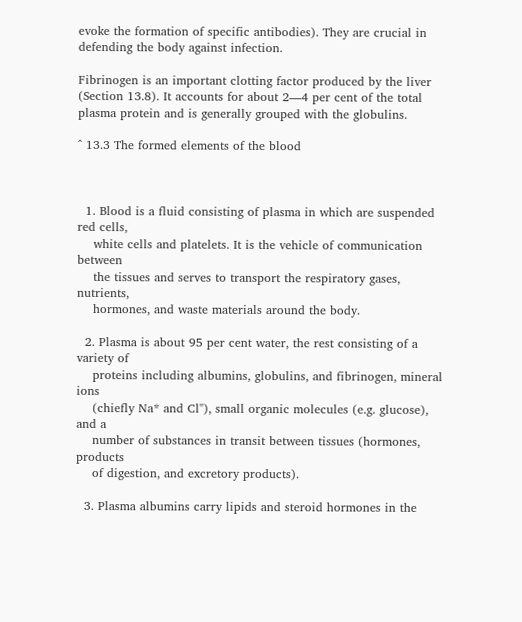evoke the formation of specific antibodies). They are crucial in defending the body against infection.

Fibrinogen is an important clotting factor produced by the liver (Section 13.8). It accounts for about 2—4 per cent of the total plasma protein and is generally grouped with the globulins.

^ 13.3 The formed elements of the blood



  1. Blood is a fluid consisting of plasma in which are suspended red cells,
    white cells and platelets. It is the vehicle of communication between
    the tissues and serves to transport the respiratory gases, nutrients,
    hormones, and waste materials around the body.

  2. Plasma is about 95 per cent water, the rest consisting of a variety of
    proteins including albumins, globulins, and fibrinogen, mineral ions
    (chiefly Na* and Cl"), small organic molecules (e.g. glucose), and a
    number of substances in transit between tissues (hormones, products
    of digestion, and excretory products).

  3. Plasma albumins carry lipids and steroid hormones in the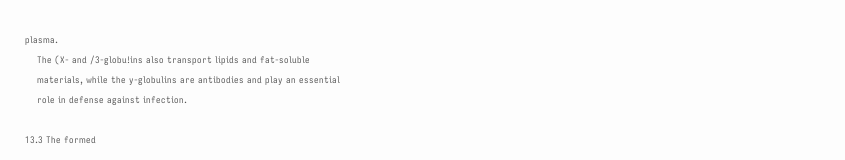plasma.
    The (X- and /3-globu!ins also transport lipids and fat-soluble
    materials, while the y-globulins are antibodies and play an essential
    role in defense against infection.

13.3 The formed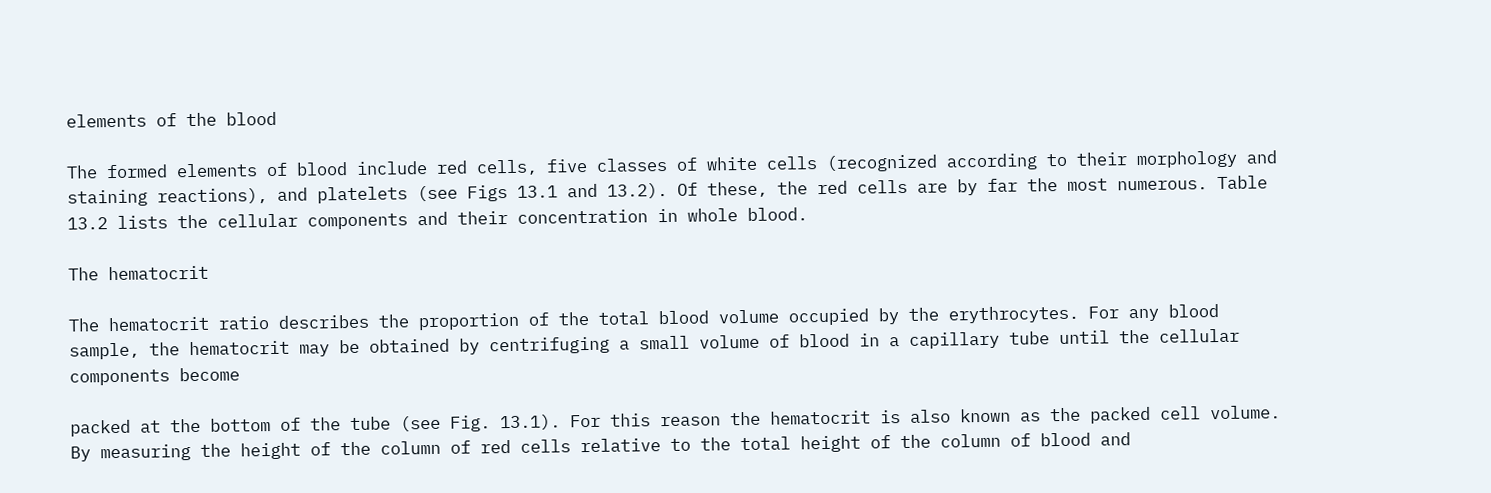elements of the blood

The formed elements of blood include red cells, five classes of white cells (recognized according to their morphology and staining reactions), and platelets (see Figs 13.1 and 13.2). Of these, the red cells are by far the most numerous. Table 13.2 lists the cellular components and their concentration in whole blood.

The hematocrit

The hematocrit ratio describes the proportion of the total blood volume occupied by the erythrocytes. For any blood sample, the hematocrit may be obtained by centrifuging a small volume of blood in a capillary tube until the cellular components become

packed at the bottom of the tube (see Fig. 13.1). For this reason the hematocrit is also known as the packed cell volume. By measuring the height of the column of red cells relative to the total height of the column of blood and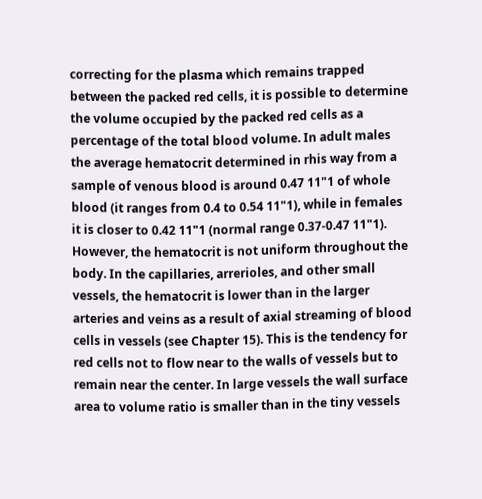correcting for the plasma which remains trapped between the packed red cells, it is possible to determine the volume occupied by the packed red cells as a percentage of the total blood volume. In adult males the average hematocrit determined in rhis way from a sample of venous blood is around 0.47 11"1 of whole blood (it ranges from 0.4 to 0.54 11"1), while in females it is closer to 0.42 11"1 (normal range 0.37-0.47 11"1). However, the hematocrit is not uniform throughout the body. In the capillaries, arrerioles, and other small vessels, the hematocrit is lower than in the larger arteries and veins as a result of axial streaming of blood cells in vessels (see Chapter 15). This is the tendency for red cells not to flow near to the walls of vessels but to remain near the center. In large vessels the wall surface area to volume ratio is smaller than in the tiny vessels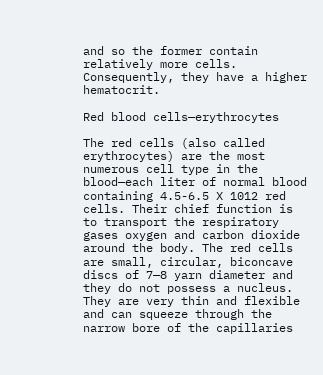and so the former contain relatively more cells. Consequently, they have a higher hematocrit.

Red blood cells—erythrocytes

The red cells (also called erythrocytes) are the most numerous cell type in the blood—each liter of normal blood containing 4.5-6.5 X 1012 red cells. Their chief function is to transport the respiratory gases oxygen and carbon dioxide around the body. The red cells are small, circular, biconcave discs of 7—8 yarn diameter and they do not possess a nucleus. They are very thin and flexible and can squeeze through the narrow bore of the capillaries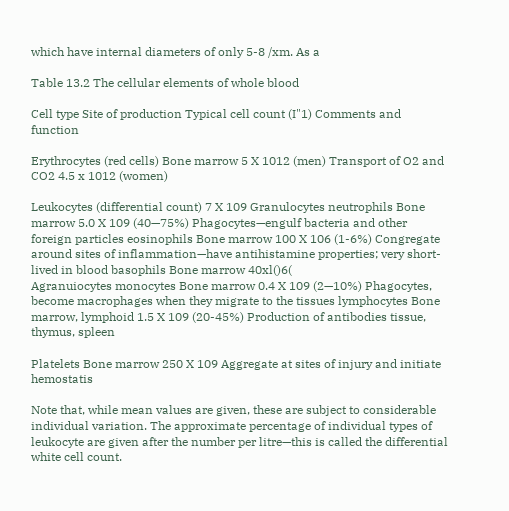which have internal diameters of only 5-8 /xm. As a

Table 13.2 The cellular elements of whole blood

Cell type Site of production Typical cell count (I"1) Comments and function

Erythrocytes (red cells) Bone marrow 5 X 1012 (men) Transport of O2 and CO2 4.5 x 1012 (women)

Leukocytes (differential count) 7 X 109 Granulocytes neutrophils Bone marrow 5.0 X 109 (40—75%) Phagocytes—engulf bacteria and other foreign particles eosinophils Bone marrow 100 X 106 (1-6%) Congregate around sites of inflammation—have antihistamine properties; very short-lived in blood basophils Bone marrow 40xl()6(
Agranuiocytes monocytes Bone marrow 0.4 X 109 (2—10%) Phagocytes, become macrophages when they migrate to the tissues lymphocytes Bone marrow, lymphoid 1.5 X 109 (20-45%) Production of antibodies tissue, thymus, spleen

Platelets Bone marrow 250 X 109 Aggregate at sites of injury and initiate hemostatis

Note that, while mean values are given, these are subject to considerable individual variation. The approximate percentage of individual types of leukocyte are given after the number per litre—this is called the differential white cell count.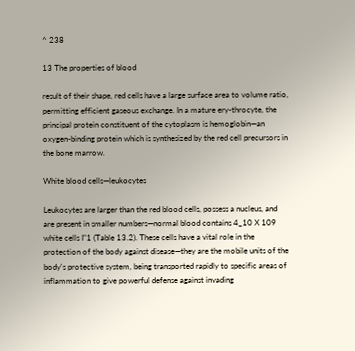^ 238

13 The properties of blood

result of their shape, red cells have a large surface area to volume ratio, permitting efficient gaseous exchange. In a mature ery-throcyte, the principal protein constituent of the cytoplasm is hemoglobin—an oxygen-binding protein which is synthesized by the red cell precursors in the bone marrow.

White blood cells—leukocytes

Leukocytes are larger than the red blood cells, possess a nucleus, and are present in smaller numbers—normal blood contains 4_10 X 109 white cells I"1 (Table 13.2). These cells have a vital role in the protection of the body against disease—they are the mobile units of the body's protective system, being transported rapidly to specific areas of inflammation to give powerful defense against invading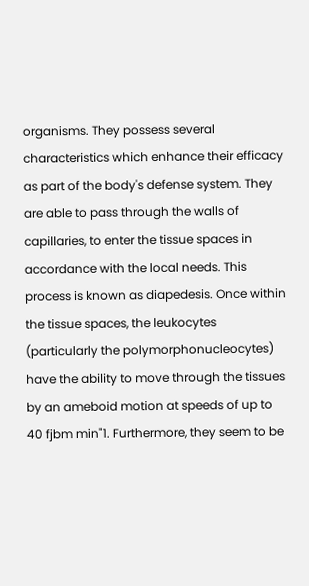organisms. They possess several characteristics which enhance their efficacy as part of the body's defense system. They are able to pass through the walls of capillaries, to enter the tissue spaces in accordance with the local needs. This process is known as diapedesis. Once within the tissue spaces, the leukocytes (particularly the polymorphonucleocytes) have the ability to move through the tissues by an ameboid motion at speeds of up to 40 fjbm min"1. Furthermore, they seem to be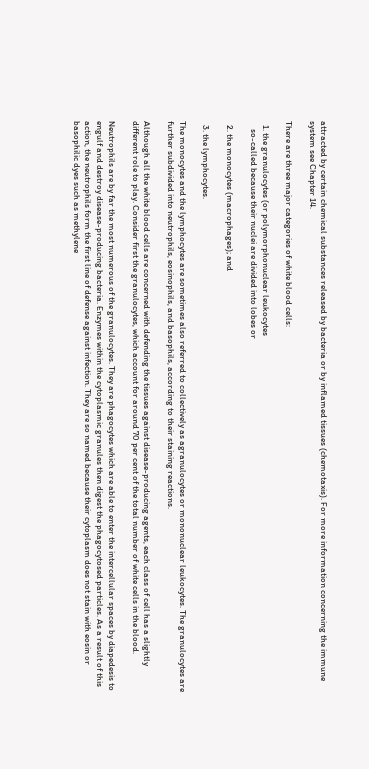attracted by certain chemical substances released by bacteria or by inflamed tissues (chemotaxis). For more information concerning the immune system see Chapter 14.

There are three major categories of white blood cells:

  1. the granulocytes (or polymorphonuclear leukocytes
    so-called because their nuclei are divided into lobes or

  2. the monocytes (macrophages); and

  3. the lymphocytes.

The monocytes and the lymphocytes are sometimes also referred to collectively as agranulocytes or mononuclear leukocytes. The granulocytes are further subdivided into neutrophils, eosinophils, and basophils, according to their staining reactions.

Although all the white blood cells are concerned with defending the tissues against disease-producing agents, each class of cell has a slightly different role to play. Consider first the granulocytes, which account for around 70 per cent of the total number of white cells in the blood.

Neutrophils are by far the most numerous of the granulocytes. They are phagocytes which are able to enter the intercellular spaces by diapedesis to engulf and destroy disease-producing bacteria. Enzymes within the cytoplasmic granules then digest the phagocytosed particles. As a result of this action, the neutrophils form the first line of defense against infection. They are so named because their cytoplasm does not stain with eosin or basophilic dyes such as methylene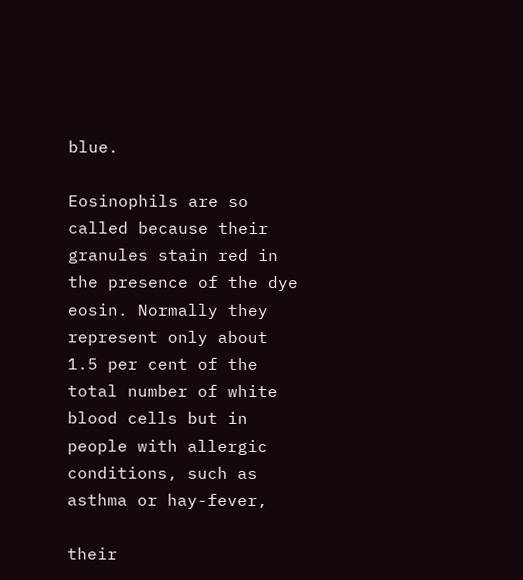blue.

Eosinophils are so called because their granules stain red in the presence of the dye eosin. Normally they represent only about 1.5 per cent of the total number of white blood cells but in people with allergic conditions, such as asthma or hay-fever,

their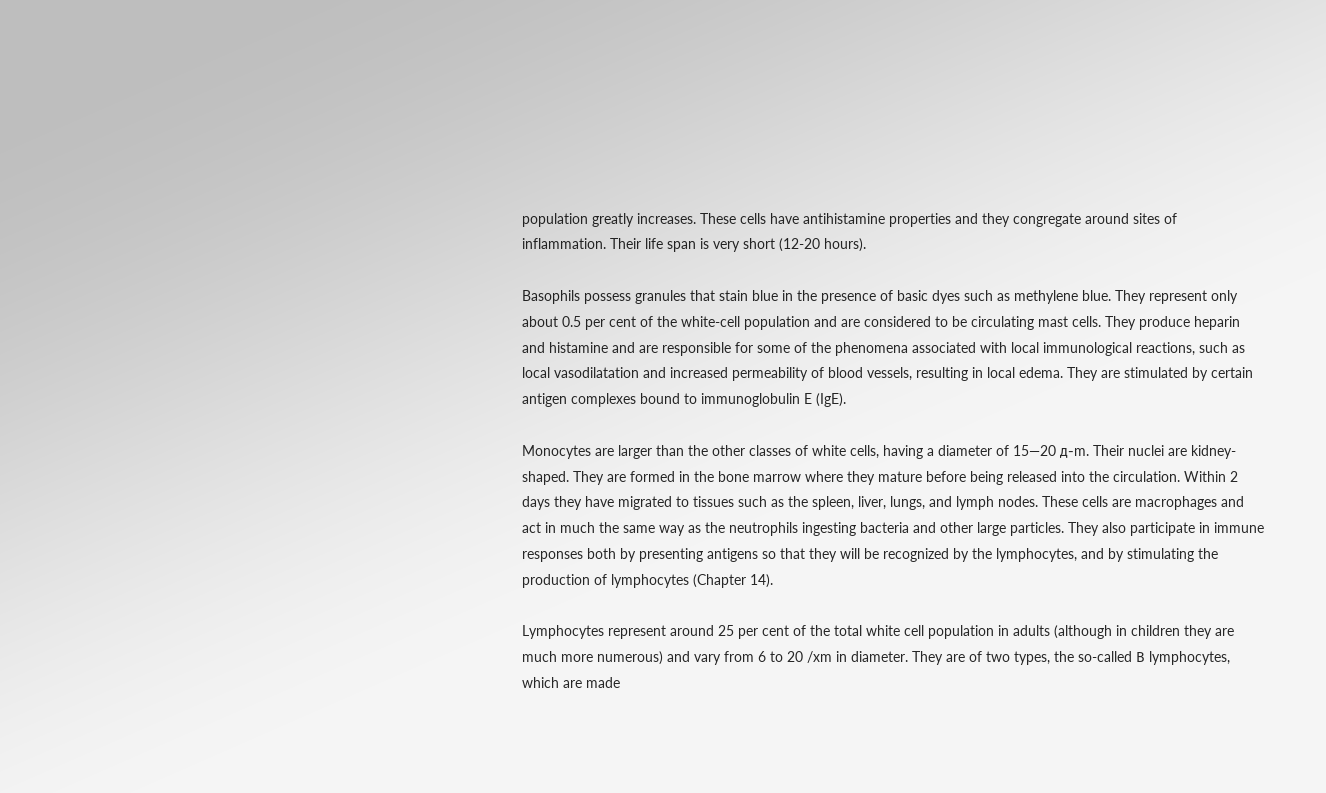population greatly increases. These cells have antihistamine properties and they congregate around sites of inflammation. Their life span is very short (12-20 hours).

Basophils possess granules that stain blue in the presence of basic dyes such as methylene blue. They represent only about 0.5 per cent of the white-cell population and are considered to be circulating mast cells. They produce heparin and histamine and are responsible for some of the phenomena associated with local immunological reactions, such as local vasodilatation and increased permeability of blood vessels, resulting in local edema. They are stimulated by certain antigen complexes bound to immunoglobulin E (IgE).

Monocytes are larger than the other classes of white cells, having a diameter of 15—20 д-m. Their nuclei are kidney-shaped. They are formed in the bone marrow where they mature before being released into the circulation. Within 2 days they have migrated to tissues such as the spleen, liver, lungs, and lymph nodes. These cells are macrophages and act in much the same way as the neutrophils ingesting bacteria and other large particles. They also participate in immune responses both by presenting antigens so that they will be recognized by the lymphocytes, and by stimulating the production of lymphocytes (Chapter 14).

Lymphocytes represent around 25 per cent of the total white cell population in adults (although in children they are much more numerous) and vary from 6 to 20 /xm in diameter. They are of two types, the so-called В lymphocytes, which are made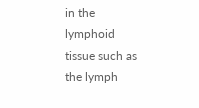in the lymphoid tissue such as the lymph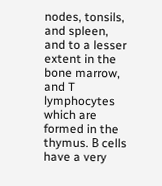nodes, tonsils, and spleen, and to a lesser extent in the bone marrow, and T lymphocytes which are formed in the thymus. В cells have a very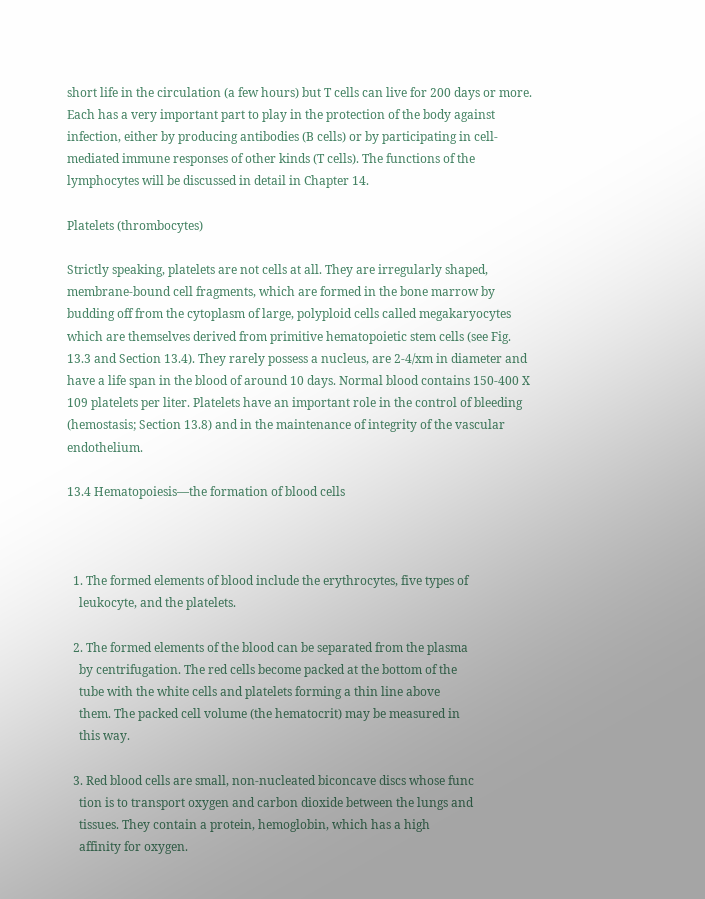short life in the circulation (a few hours) but T cells can live for 200 days or more. Each has a very important part to play in the protection of the body against infection, either by producing antibodies (B cells) or by participating in cell-mediated immune responses of other kinds (T cells). The functions of the lymphocytes will be discussed in detail in Chapter 14.

Platelets (thrombocytes)

Strictly speaking, platelets are not cells at all. They are irregularly shaped, membrane-bound cell fragments, which are formed in the bone marrow by budding off from the cytoplasm of large, polyploid cells called megakaryocytes which are themselves derived from primitive hematopoietic stem cells (see Fig. 13.3 and Section 13.4). They rarely possess a nucleus, are 2-4/xm in diameter and have a life span in the blood of around 10 days. Normal blood contains 150-400 X 109 platelets per liter. Platelets have an important role in the control of bleeding (hemostasis; Section 13.8) and in the maintenance of integrity of the vascular endothelium.

13.4 Hematopoiesis—the formation of blood cells



  1. The formed elements of blood include the erythrocytes, five types of
    leukocyte, and the platelets.

  2. The formed elements of the blood can be separated from the plasma
    by centrifugation. The red cells become packed at the bottom of the
    tube with the white cells and platelets forming a thin line above
    them. The packed cell volume (the hematocrit) may be measured in
    this way.

  3. Red blood cells are small, non-nucleated biconcave discs whose func
    tion is to transport oxygen and carbon dioxide between the lungs and
    tissues. They contain a protein, hemoglobin, which has a high
    affinity for oxygen.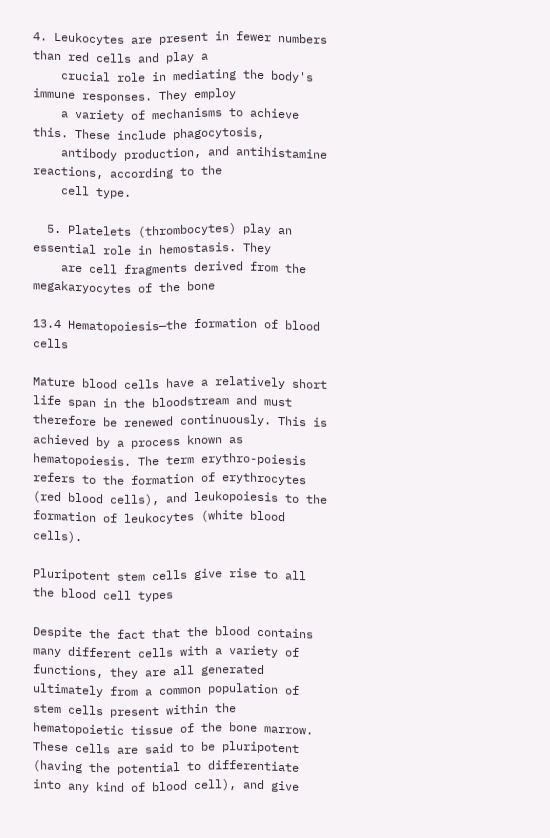4. Leukocytes are present in fewer numbers than red cells and play a
    crucial role in mediating the body's immune responses. They employ
    a variety of mechanisms to achieve this. These include phagocytosis,
    antibody production, and antihistamine reactions, according to the
    cell type.

  5. Platelets (thrombocytes) play an essential role in hemostasis. They
    are cell fragments derived from the megakaryocytes of the bone

13.4 Hematopoiesis—the formation of blood cells

Mature blood cells have a relatively short life span in the bloodstream and must therefore be renewed continuously. This is achieved by a process known as hematopoiesis. The term erythro-poiesis refers to the formation of erythrocytes (red blood cells), and leukopoiesis to the formation of leukocytes (white blood cells).

Pluripotent stem cells give rise to all the blood cell types

Despite the fact that the blood contains many different cells with a variety of functions, they are all generated ultimately from a common population of stem cells present within the hematopoietic tissue of the bone marrow. These cells are said to be pluripotent (having the potential to differentiate into any kind of blood cell), and give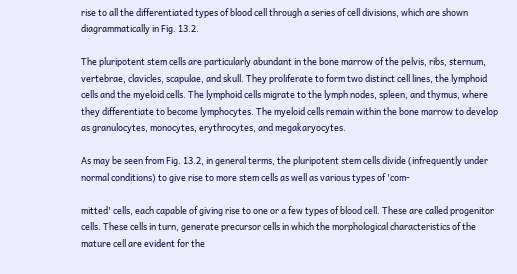rise to all the differentiated types of blood cell through a series of cell divisions, which are shown diagrammatically in Fig. 13.2.

The pluripotent stem cells are particularly abundant in the bone marrow of the pelvis, ribs, sternum, vertebrae, clavicles, scapulae, and skull. They proliferate to form two distinct cell lines, the lymphoid cells and the myeloid cells. The lymphoid cells migrate to the lymph nodes, spleen, and thymus, where they differentiate to become lymphocytes. The myeloid cells remain within the bone marrow to develop as granulocytes, monocytes, erythrocytes, and megakaryocytes.

As may be seen from Fig. 13.2, in general terms, the pluripotent stem cells divide (infrequently under normal conditions) to give rise to more stem cells as well as various types of 'com-

mitted' cells, each capable of giving rise to one or a few types of blood cell. These are called progenitor cells. These cells in turn, generate precursor cells in which the morphological characteristics of the mature cell are evident for the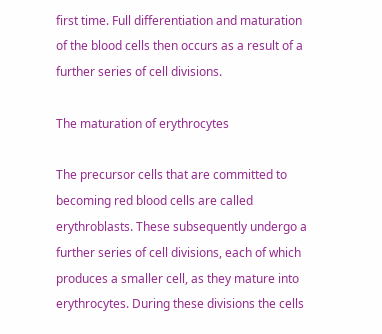first time. Full differentiation and maturation of the blood cells then occurs as a result of a further series of cell divisions.

The maturation of erythrocytes

The precursor cells that are committed to becoming red blood cells are called erythroblasts. These subsequently undergo a further series of cell divisions, each of which produces a smaller cell, as they mature into erythrocytes. During these divisions the cells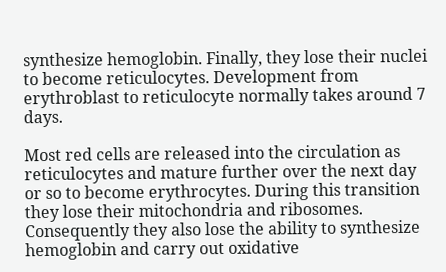synthesize hemoglobin. Finally, they lose their nuclei to become reticulocytes. Development from erythroblast to reticulocyte normally takes around 7 days.

Most red cells are released into the circulation as reticulocytes and mature further over the next day or so to become erythrocytes. During this transition they lose their mitochondria and ribosomes. Consequently they also lose the ability to synthesize hemoglobin and carry out oxidative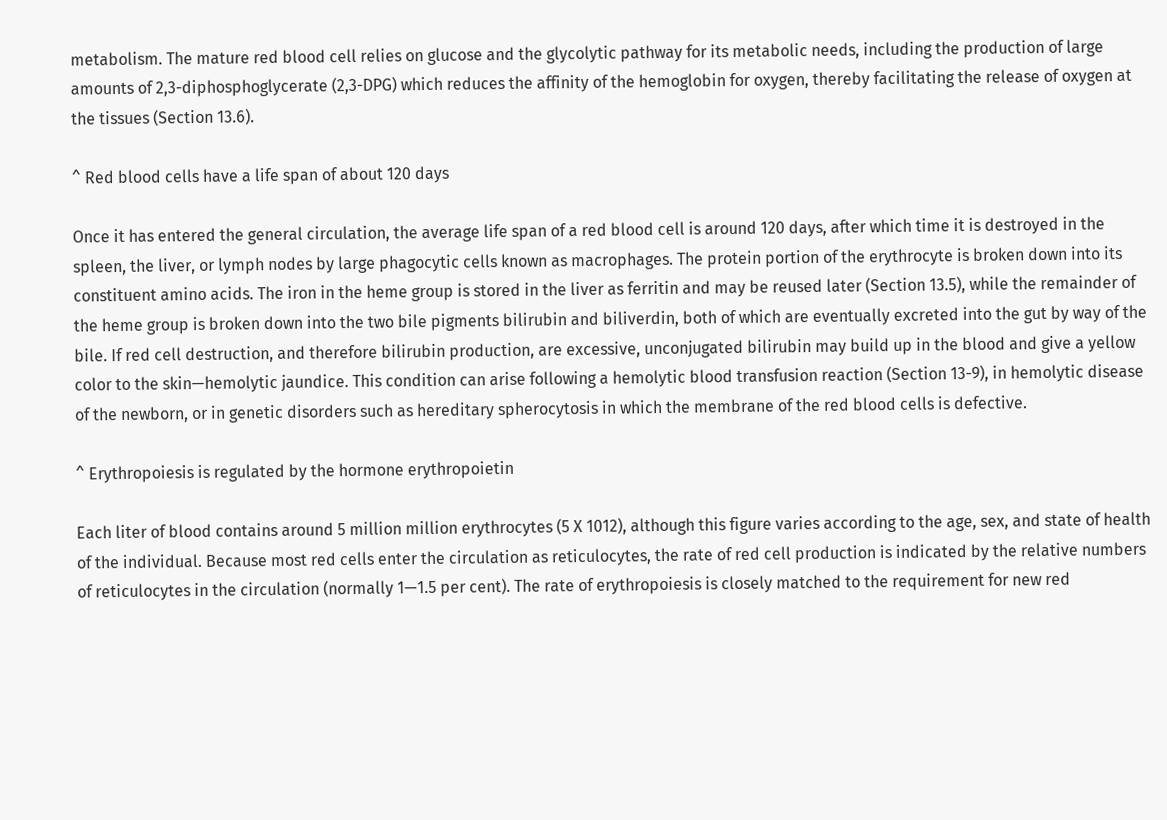metabolism. The mature red blood cell relies on glucose and the glycolytic pathway for its metabolic needs, including the production of large amounts of 2,3-diphosphoglycerate (2,3-DPG) which reduces the affinity of the hemoglobin for oxygen, thereby facilitating the release of oxygen at the tissues (Section 13.6).

^ Red blood cells have a life span of about 120 days

Once it has entered the general circulation, the average life span of a red blood cell is around 120 days, after which time it is destroyed in the spleen, the liver, or lymph nodes by large phagocytic cells known as macrophages. The protein portion of the erythrocyte is broken down into its constituent amino acids. The iron in the heme group is stored in the liver as ferritin and may be reused later (Section 13.5), while the remainder of the heme group is broken down into the two bile pigments bilirubin and biliverdin, both of which are eventually excreted into the gut by way of the bile. If red cell destruction, and therefore bilirubin production, are excessive, unconjugated bilirubin may build up in the blood and give a yellow color to the skin—hemolytic jaundice. This condition can arise following a hemolytic blood transfusion reaction (Section 13-9), in hemolytic disease of the newborn, or in genetic disorders such as hereditary spherocytosis in which the membrane of the red blood cells is defective.

^ Erythropoiesis is regulated by the hormone erythropoietin

Each liter of blood contains around 5 million million erythrocytes (5 X 1012), although this figure varies according to the age, sex, and state of health of the individual. Because most red cells enter the circulation as reticulocytes, the rate of red cell production is indicated by the relative numbers of reticulocytes in the circulation (normally 1—1.5 per cent). The rate of erythropoiesis is closely matched to the requirement for new red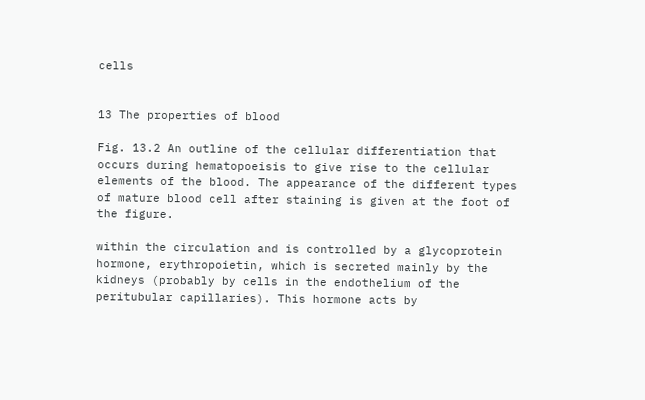cells


13 The properties of blood

Fig. 13.2 An outline of the cellular differentiation that occurs during hematopoeisis to give rise to the cellular elements of the blood. The appearance of the different types of mature blood cell after staining is given at the foot of the figure.

within the circulation and is controlled by a glycoprotein hormone, erythropoietin, which is secreted mainly by the kidneys (probably by cells in the endothelium of the peritubular capillaries). This hormone acts by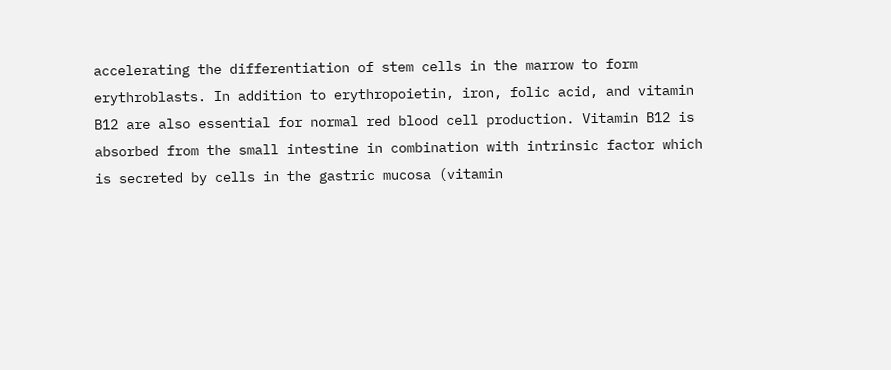accelerating the differentiation of stem cells in the marrow to form erythroblasts. In addition to erythropoietin, iron, folic acid, and vitamin B12 are also essential for normal red blood cell production. Vitamin B12 is absorbed from the small intestine in combination with intrinsic factor which is secreted by cells in the gastric mucosa (vitamin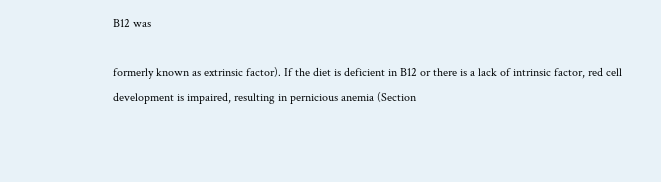B12 was

formerly known as extrinsic factor). If the diet is deficient in B12 or there is a lack of intrinsic factor, red cell development is impaired, resulting in pernicious anemia (Section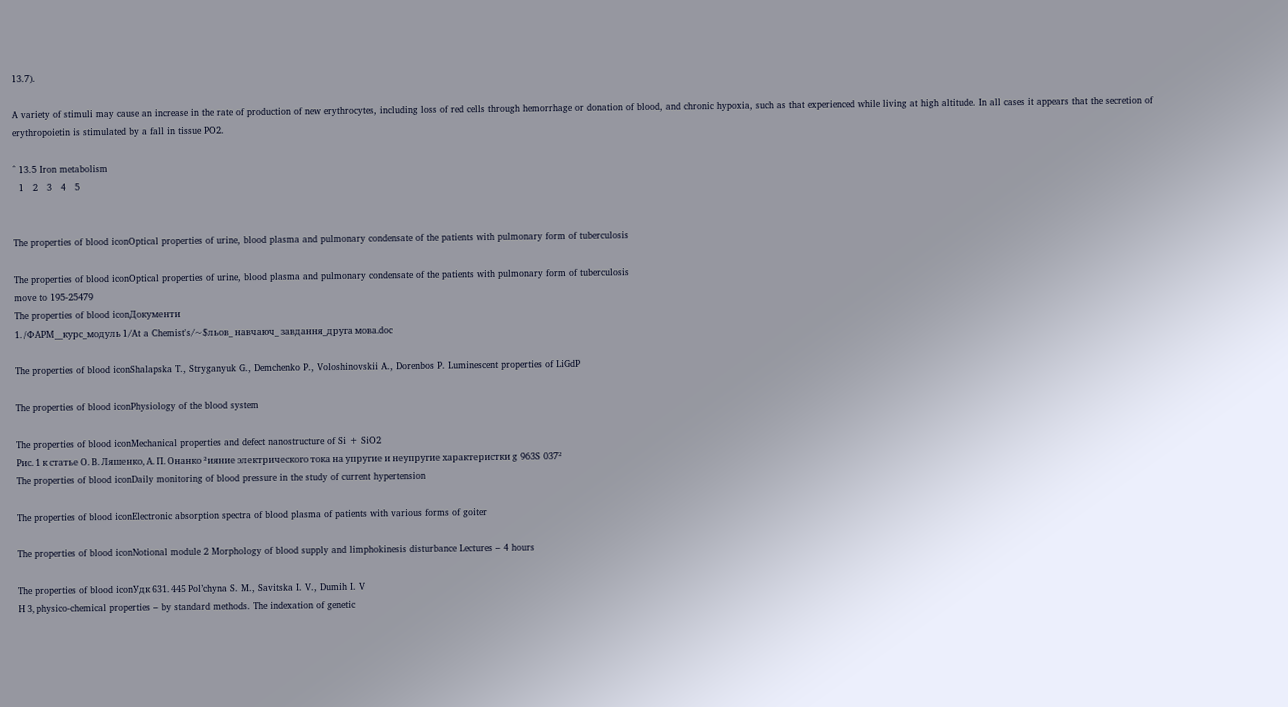13.7).

A variety of stimuli may cause an increase in the rate of production of new erythrocytes, including loss of red cells through hemorrhage or donation of blood, and chronic hypoxia, such as that experienced while living at high altitude. In all cases it appears that the secretion of erythropoietin is stimulated by a fall in tissue PO2.

^ 13.5 Iron metabolism
  1   2   3   4   5


The properties of blood iconOptical properties of urine, blood plasma and pulmonary condensate of the patients with pulmonary form of tuberculosis

The properties of blood iconOptical properties of urine, blood plasma and pulmonary condensate of the patients with pulmonary form of tuberculosis
move to 195-25479
The properties of blood iconДокументи
1. /ФАРМ__курс_модуль 1/At a Chemist's/~$льов_ навчаюч_ завдання_друга мова.doc

The properties of blood iconShalapska T., Stryganyuk G., Demchenko P., Voloshinovskii A., Dorenbos P. Luminescent properties of LiGdP

The properties of blood iconPhysiology of the blood system

The properties of blood iconMechanical properties and defect nanostructure of Si + SiO2
Рис. 1 к статье О. В. Ляшенко, А. П. Онанко ²ияние электрического тока на упругие и неупругие характеристки g 963S 037²
The properties of blood iconDaily monitoring of blood pressure in the study of current hypertension

The properties of blood iconElectronic absorption spectra of blood plasma of patients with various forms of goiter

The properties of blood iconNotional module 2 Morphology of blood supply and limphokinesis disturbance Lectures – 4 hours

The properties of blood iconУдк 631. 445 Pol’chyna S. M., Savitska I. V., Dumih I. V
Н 3, physico-chemical properties – by standard methods. The indexation of genetic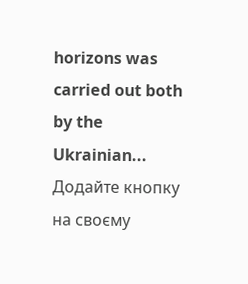horizons was carried out both by the Ukrainian...
Додайте кнопку на своєму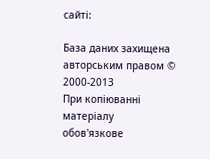сайті:

База даних захищена авторським правом © 2000-2013
При копіюванні матеріалу обов'язкове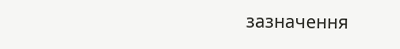зазначення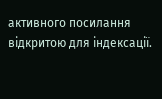активного посилання відкритою для індексації.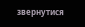звернутися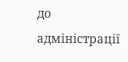до адміністрації